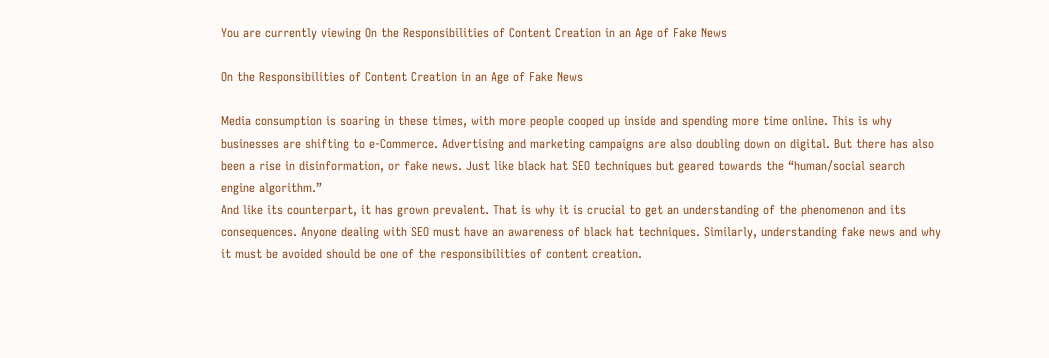You are currently viewing On the Responsibilities of Content Creation in an Age of Fake News

On the Responsibilities of Content Creation in an Age of Fake News

Media consumption is soaring in these times, with more people cooped up inside and spending more time online. This is why businesses are shifting to e-Commerce. Advertising and marketing campaigns are also doubling down on digital. But there has also been a rise in disinformation, or fake news. Just like black hat SEO techniques but geared towards the “human/social search engine algorithm.”
And like its counterpart, it has grown prevalent. That is why it is crucial to get an understanding of the phenomenon and its consequences. Anyone dealing with SEO must have an awareness of black hat techniques. Similarly, understanding fake news and why it must be avoided should be one of the responsibilities of content creation.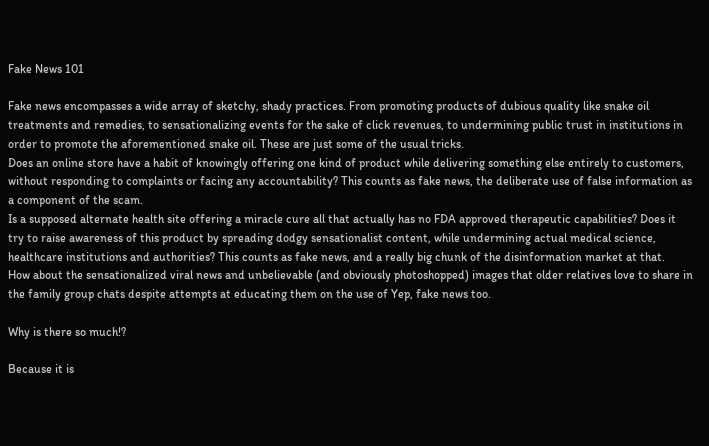Fake News 101

Fake news encompasses a wide array of sketchy, shady practices. From promoting products of dubious quality like snake oil treatments and remedies, to sensationalizing events for the sake of click revenues, to undermining public trust in institutions in order to promote the aforementioned snake oil. These are just some of the usual tricks.
Does an online store have a habit of knowingly offering one kind of product while delivering something else entirely to customers, without responding to complaints or facing any accountability? This counts as fake news, the deliberate use of false information as a component of the scam.
Is a supposed alternate health site offering a miracle cure all that actually has no FDA approved therapeutic capabilities? Does it try to raise awareness of this product by spreading dodgy sensationalist content, while undermining actual medical science, healthcare institutions and authorities? This counts as fake news, and a really big chunk of the disinformation market at that.
How about the sensationalized viral news and unbelievable (and obviously photoshopped) images that older relatives love to share in the family group chats despite attempts at educating them on the use of Yep, fake news too.

Why is there so much!?

Because it is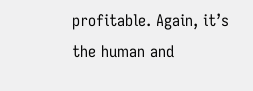profitable. Again, it’s the human and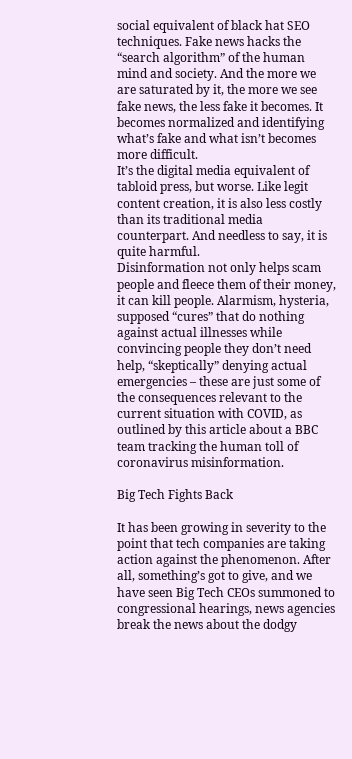social equivalent of black hat SEO techniques. Fake news hacks the “search algorithm” of the human mind and society. And the more we are saturated by it, the more we see fake news, the less fake it becomes. It becomes normalized and identifying what’s fake and what isn’t becomes more difficult.
It’s the digital media equivalent of tabloid press, but worse. Like legit content creation, it is also less costly than its traditional media counterpart. And needless to say, it is quite harmful.
Disinformation not only helps scam people and fleece them of their money, it can kill people. Alarmism, hysteria, supposed “cures” that do nothing against actual illnesses while convincing people they don’t need help, “skeptically” denying actual emergencies – these are just some of the consequences relevant to the current situation with COVID, as outlined by this article about a BBC team tracking the human toll of coronavirus misinformation.

Big Tech Fights Back

It has been growing in severity to the point that tech companies are taking action against the phenomenon. After all, something’s got to give, and we have seen Big Tech CEOs summoned to congressional hearings, news agencies break the news about the dodgy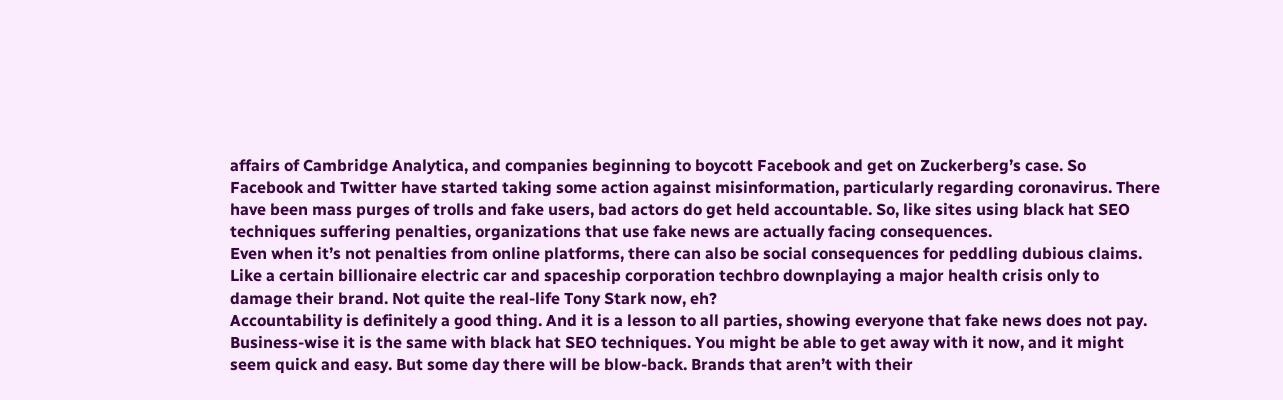affairs of Cambridge Analytica, and companies beginning to boycott Facebook and get on Zuckerberg’s case. So Facebook and Twitter have started taking some action against misinformation, particularly regarding coronavirus. There have been mass purges of trolls and fake users, bad actors do get held accountable. So, like sites using black hat SEO techniques suffering penalties, organizations that use fake news are actually facing consequences.
Even when it’s not penalties from online platforms, there can also be social consequences for peddling dubious claims. Like a certain billionaire electric car and spaceship corporation techbro downplaying a major health crisis only to damage their brand. Not quite the real-life Tony Stark now, eh?
Accountability is definitely a good thing. And it is a lesson to all parties, showing everyone that fake news does not pay.
Business-wise it is the same with black hat SEO techniques. You might be able to get away with it now, and it might seem quick and easy. But some day there will be blow-back. Brands that aren’t with their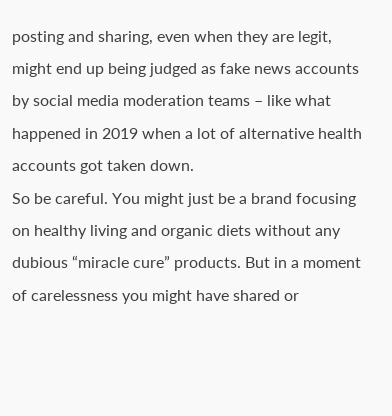posting and sharing, even when they are legit, might end up being judged as fake news accounts by social media moderation teams – like what happened in 2019 when a lot of alternative health accounts got taken down.
So be careful. You might just be a brand focusing on healthy living and organic diets without any dubious “miracle cure” products. But in a moment of carelessness you might have shared or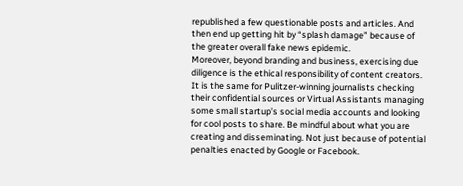republished a few questionable posts and articles. And then end up getting hit by “splash damage” because of the greater overall fake news epidemic.
Moreover, beyond branding and business, exercising due diligence is the ethical responsibility of content creators. It is the same for Pulitzer-winning journalists checking their confidential sources or Virtual Assistants managing some small startup’s social media accounts and looking for cool posts to share. Be mindful about what you are creating and disseminating. Not just because of potential penalties enacted by Google or Facebook.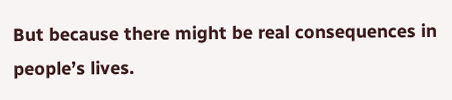But because there might be real consequences in people’s lives.